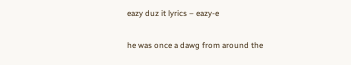eazy duz it lyrics – eazy-e

he was once a dawg from around the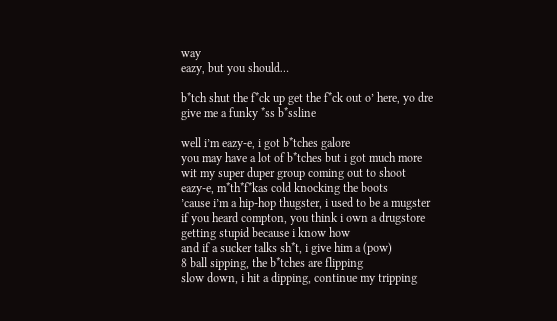way
eazy, but you should…

b*tch shut the f*ck up get the f*ck out o’ here, yo dre
give me a funky *ss b*ssline

well i’m eazy-e, i got b*tches galore
you may have a lot of b*tches but i got much more
wit my super duper group coming out to shoot
eazy-e, m*th*f*kas cold knocking the boots
’cause i’m a hip-hop thugster, i used to be a mugster
if you heard compton, you think i own a drugstore
getting stupid because i know how
and if a sucker talks sh*t, i give him a (pow)
8 ball sipping, the b*tches are flipping
slow down, i hit a dipping, continue my tripping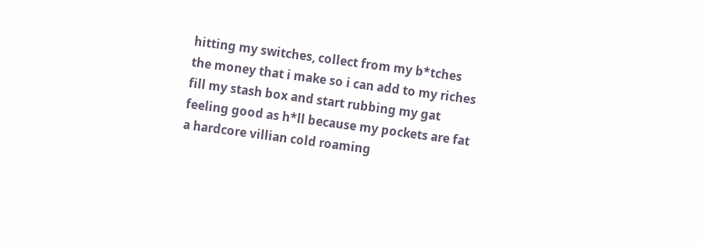hitting my switches, collect from my b*tches
the money that i make so i can add to my riches
fill my stash box and start rubbing my gat
feeling good as h*ll because my pockets are fat
a hardcore villian cold roaming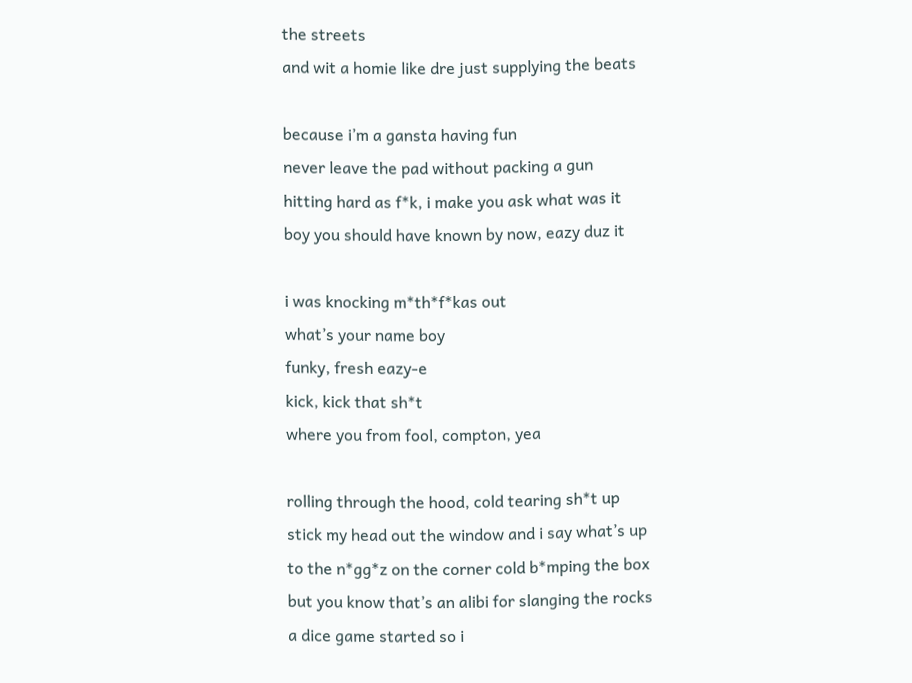the streets
and wit a homie like dre just supplying the beats

because i’m a gansta having fun
never leave the pad without packing a gun
hitting hard as f*k, i make you ask what was it
boy you should have known by now, eazy duz it

i was knocking m*th*f*kas out
what’s your name boy
funky, fresh eazy-e
kick, kick that sh*t
where you from fool, compton, yea

rolling through the hood, cold tearing sh*t up
stick my head out the window and i say what’s up
to the n*gg*z on the corner cold b*mping the box
but you know that’s an alibi for slanging the rocks
a dice game started so i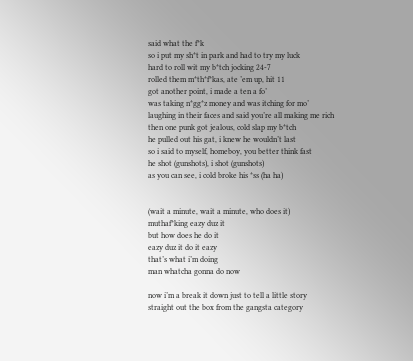said what the f*k
so i put my sh*t in park and had to try my luck
hard to roll wit my b*tch jocking 24-7
rolled them m*th*f*kas, ate ’em up, hit 11
got another point, i made a ten a fo’
was taking n*gg*z money and was itching for mo’
laughing in their faces and said you’re all making me rich
then one punk got jealous, cold slap my b*tch
he pulled out his gat, i knew he wouldn’t last
so i said to myself, homeboy, you better think fast
he shot (gunshots), i shot (gunshots)
as you can see, i cold broke his *ss (ha ha)


(wait a minute, wait a minute, who does it)
muthaf*king eazy duz it
but how does he do it
eazy duz it do it eazy
that’s what i’m doing
man whatcha gonna do now

now i’m a break it down just to tell a little story
straight out the box from the gangsta category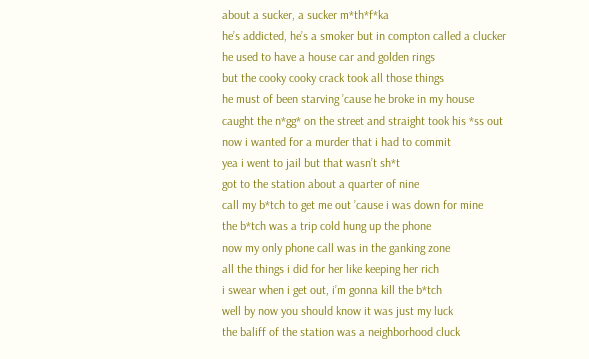about a sucker, a sucker m*th*f*ka
he’s addicted, he’s a smoker but in compton called a clucker
he used to have a house car and golden rings
but the cooky cooky crack took all those things
he must of been starving ’cause he broke in my house
caught the n*gg* on the street and straight took his *ss out
now i wanted for a murder that i had to commit
yea i went to jail but that wasn’t sh*t
got to the station about a quarter of nine
call my b*tch to get me out ’cause i was down for mine
the b*tch was a trip cold hung up the phone
now my only phone call was in the ganking zone
all the things i did for her like keeping her rich
i swear when i get out, i’m gonna kill the b*tch
well by now you should know it was just my luck
the baliff of the station was a neighborhood cluck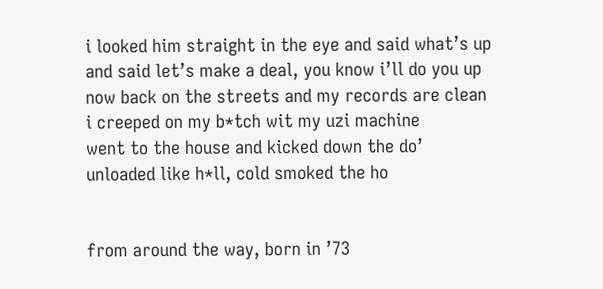i looked him straight in the eye and said what’s up
and said let’s make a deal, you know i’ll do you up
now back on the streets and my records are clean
i creeped on my b*tch wit my uzi machine
went to the house and kicked down the do’
unloaded like h*ll, cold smoked the ho


from around the way, born in ’73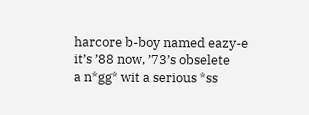harcore b-boy named eazy-e
it’s ’88 now, ’73’s obselete
a n*gg* wit a serious *ss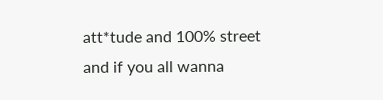att*tude and 100% street
and if you all wanna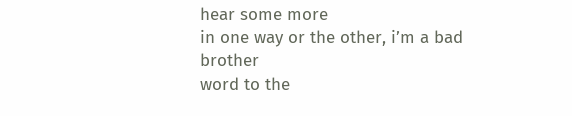hear some more
in one way or the other, i’m a bad brother
word to the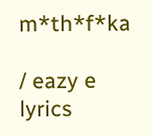m*th*f*ka

/ eazy e lyrics